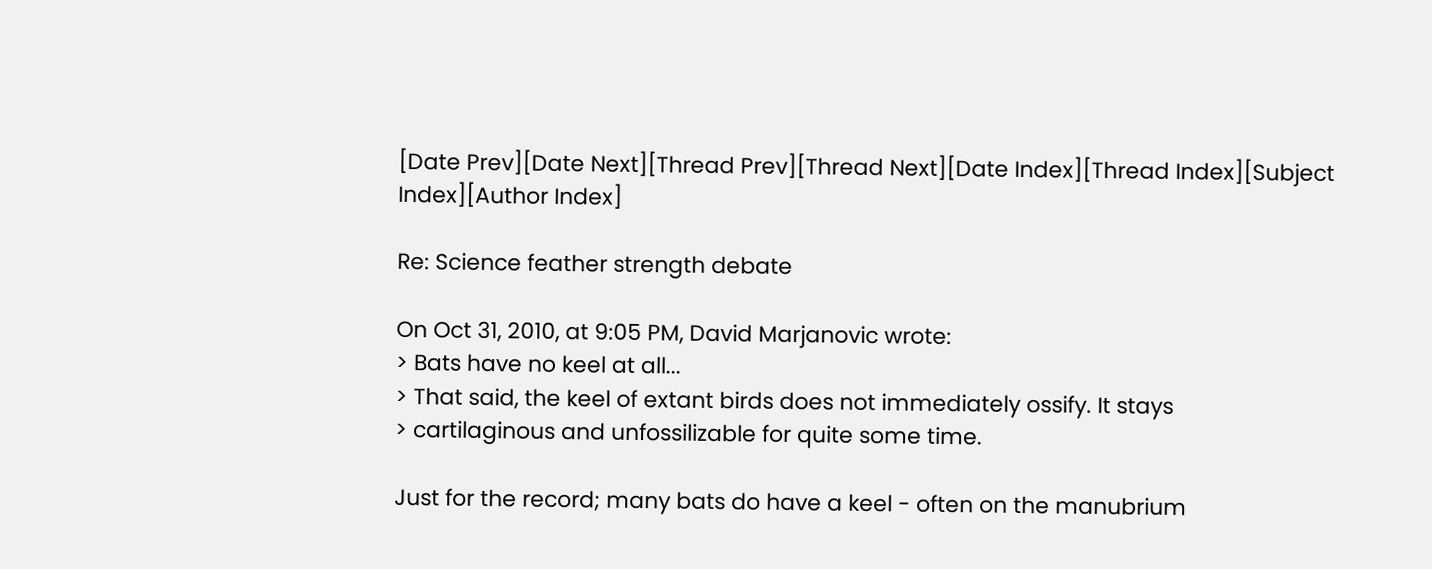[Date Prev][Date Next][Thread Prev][Thread Next][Date Index][Thread Index][Subject Index][Author Index]

Re: Science feather strength debate

On Oct 31, 2010, at 9:05 PM, David Marjanovic wrote:
> Bats have no keel at all...
> That said, the keel of extant birds does not immediately ossify. It stays
> cartilaginous and unfossilizable for quite some time.

Just for the record; many bats do have a keel - often on the manubrium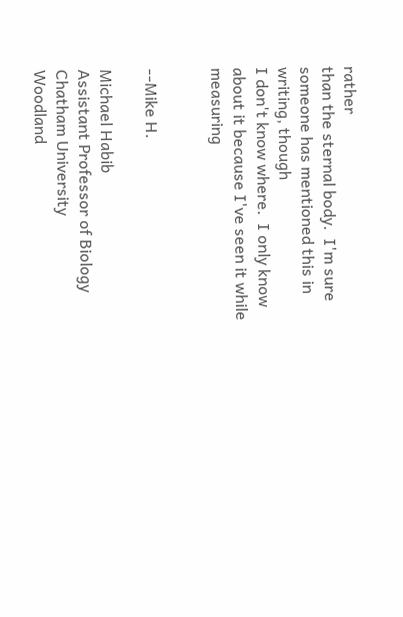rather
than the sternal body.  I'm sure someone has mentioned this in writing, though
I don't know where.  I only know about it because I've seen it while measuring


--Mike H.

Michael Habib
Assistant Professor of Biology
Chatham University
Woodland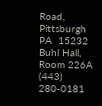Road, Pittsburgh PA  15232
Buhl Hall, Room 226A
(443) 280-0181